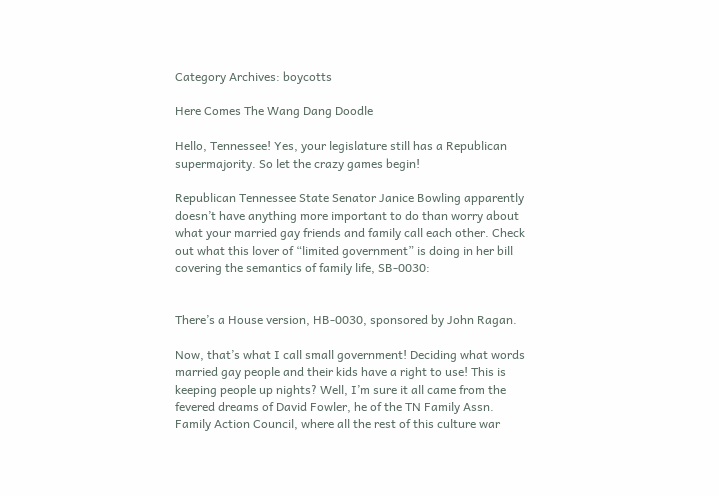Category Archives: boycotts

Here Comes The Wang Dang Doodle

Hello, Tennessee! Yes, your legislature still has a Republican supermajority. So let the crazy games begin!

Republican Tennessee State Senator Janice Bowling apparently doesn’t have anything more important to do than worry about what your married gay friends and family call each other. Check out what this lover of “limited government” is doing in her bill covering the semantics of family life, SB-0030:


There’s a House version, HB-0030, sponsored by John Ragan.

Now, that’s what I call small government! Deciding what words married gay people and their kids have a right to use! This is keeping people up nights? Well, I’m sure it all came from the fevered dreams of David Fowler, he of the TN Family Assn. Family Action Council, where all the rest of this culture war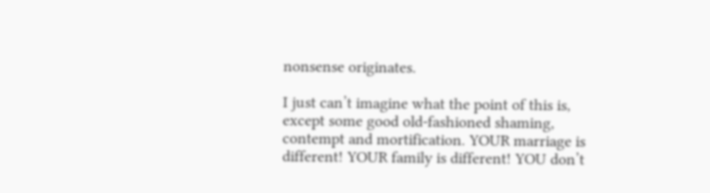nonsense originates.

I just can’t imagine what the point of this is, except some good old-fashioned shaming, contempt and mortification. YOUR marriage is different! YOUR family is different! YOU don’t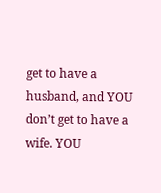get to have a husband, and YOU don’t get to have a wife. YOU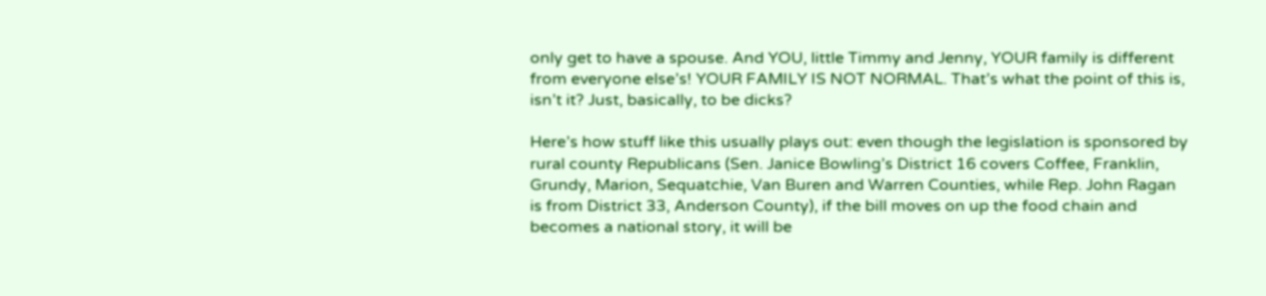only get to have a spouse. And YOU, little Timmy and Jenny, YOUR family is different from everyone else’s! YOUR FAMILY IS NOT NORMAL. That’s what the point of this is, isn’t it? Just, basically, to be dicks?

Here’s how stuff like this usually plays out: even though the legislation is sponsored by rural county Republicans (Sen. Janice Bowling’s District 16 covers Coffee, Franklin, Grundy, Marion, Sequatchie, Van Buren and Warren Counties, while Rep. John Ragan is from District 33, Anderson County), if the bill moves on up the food chain and becomes a national story, it will be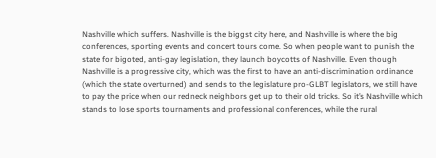Nashville which suffers. Nashville is the biggst city here, and Nashville is where the big conferences, sporting events and concert tours come. So when people want to punish the state for bigoted, anti-gay legislation, they launch boycotts of Nashville. Even though Nashville is a progressive city, which was the first to have an anti-discrimination ordinance (which the state overturned) and sends to the legislature pro-GLBT legislators, we still have to pay the price when our redneck neighbors get up to their old tricks. So it’s Nashville which stands to lose sports tournaments and professional conferences, while the rural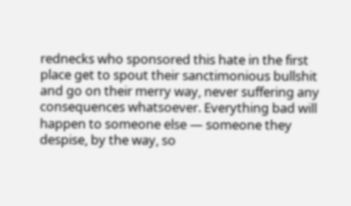rednecks who sponsored this hate in the first place get to spout their sanctimonious bullshit and go on their merry way, never suffering any consequences whatsoever. Everything bad will happen to someone else — someone they despise, by the way, so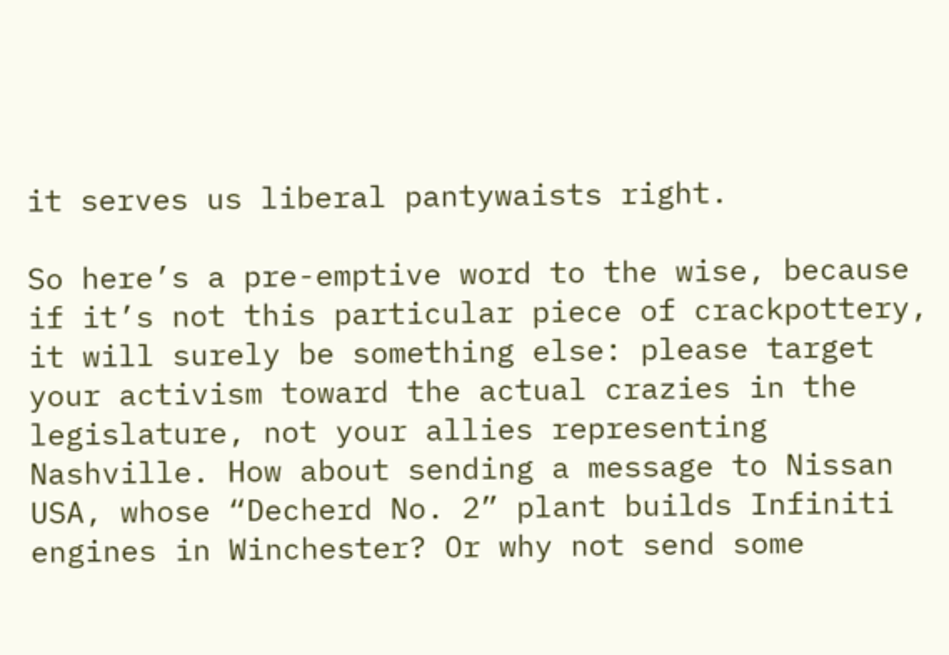it serves us liberal pantywaists right.

So here’s a pre-emptive word to the wise, because if it’s not this particular piece of crackpottery, it will surely be something else: please target your activism toward the actual crazies in the legislature, not your allies representing Nashville. How about sending a message to Nissan USA, whose “Decherd No. 2” plant builds Infiniti engines in Winchester? Or why not send some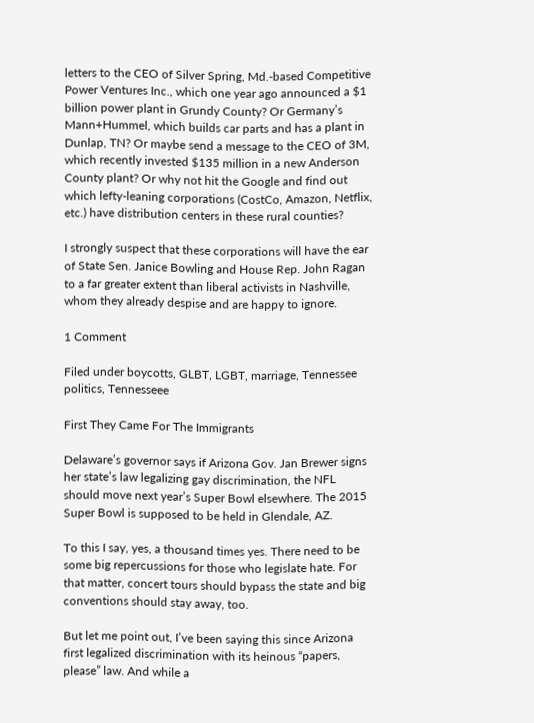letters to the CEO of Silver Spring, Md.-based Competitive Power Ventures Inc., which one year ago announced a $1 billion power plant in Grundy County? Or Germany’s Mann+Hummel, which builds car parts and has a plant in Dunlap, TN? Or maybe send a message to the CEO of 3M, which recently invested $135 million in a new Anderson County plant? Or why not hit the Google and find out which lefty-leaning corporations (CostCo, Amazon, Netflix, etc.) have distribution centers in these rural counties?

I strongly suspect that these corporations will have the ear of State Sen. Janice Bowling and House Rep. John Ragan to a far greater extent than liberal activists in Nashville, whom they already despise and are happy to ignore.

1 Comment

Filed under boycotts, GLBT, LGBT, marriage, Tennessee politics, Tennesseee

First They Came For The Immigrants

Delaware’s governor says if Arizona Gov. Jan Brewer signs her state’s law legalizing gay discrimination, the NFL should move next year’s Super Bowl elsewhere. The 2015 Super Bowl is supposed to be held in Glendale, AZ.

To this I say, yes, a thousand times yes. There need to be some big repercussions for those who legislate hate. For that matter, concert tours should bypass the state and big conventions should stay away, too.

But let me point out, I’ve been saying this since Arizona first legalized discrimination with its heinous “papers, please” law. And while a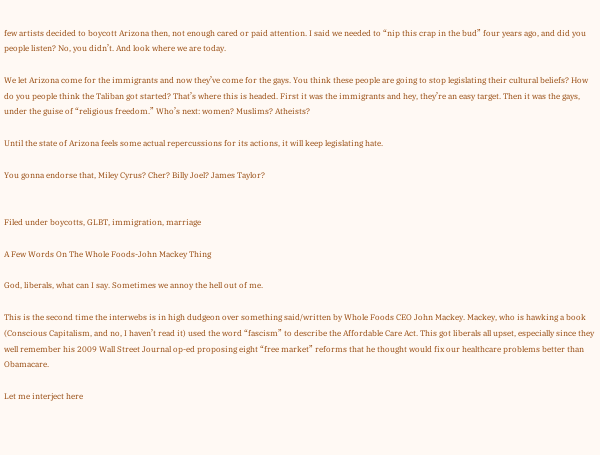few artists decided to boycott Arizona then, not enough cared or paid attention. I said we needed to “nip this crap in the bud” four years ago, and did you people listen? No, you didn’t. And look where we are today.

We let Arizona come for the immigrants and now they’ve come for the gays. You think these people are going to stop legislating their cultural beliefs? How do you people think the Taliban got started? That’s where this is headed. First it was the immigrants and hey, they’re an easy target. Then it was the gays, under the guise of “religious freedom.” Who’s next: women? Muslims? Atheists?

Until the state of Arizona feels some actual repercussions for its actions, it will keep legislating hate.

You gonna endorse that, Miley Cyrus? Cher? Billy Joel? James Taylor?


Filed under boycotts, GLBT, immigration, marriage

A Few Words On The Whole Foods-John Mackey Thing

God, liberals, what can I say. Sometimes we annoy the hell out of me.

This is the second time the interwebs is in high dudgeon over something said/written by Whole Foods CEO John Mackey. Mackey, who is hawking a book (Conscious Capitalism, and no, I haven’t read it) used the word “fascism” to describe the Affordable Care Act. This got liberals all upset, especially since they well remember his 2009 Wall Street Journal op-ed proposing eight “free market” reforms that he thought would fix our healthcare problems better than Obamacare.

Let me interject here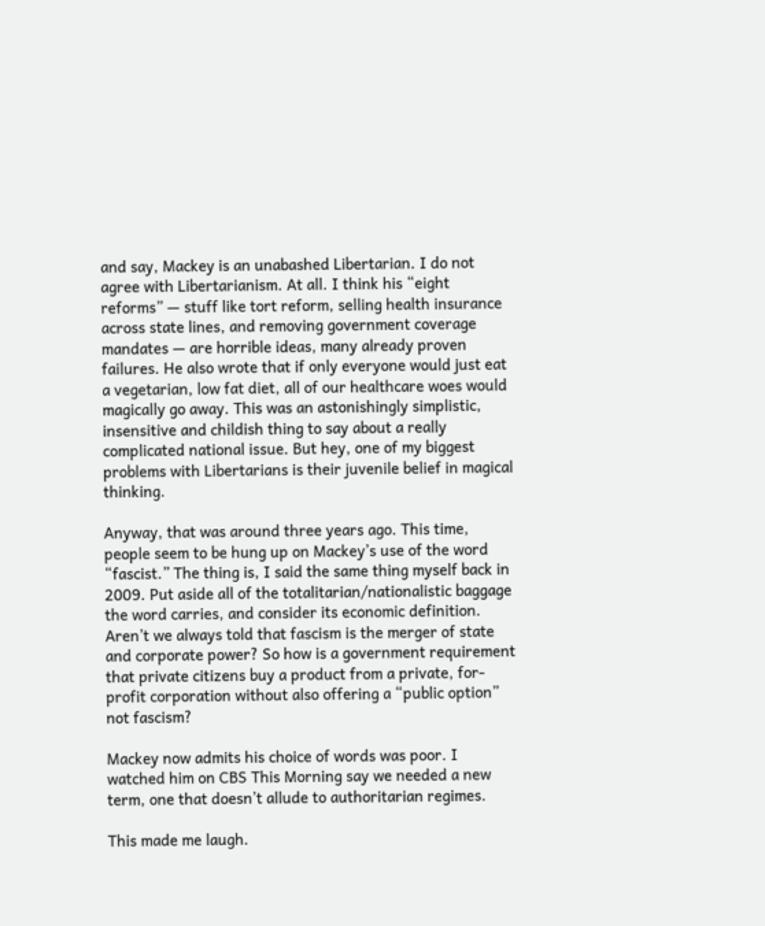and say, Mackey is an unabashed Libertarian. I do not agree with Libertarianism. At all. I think his “eight reforms” — stuff like tort reform, selling health insurance across state lines, and removing government coverage mandates — are horrible ideas, many already proven failures. He also wrote that if only everyone would just eat a vegetarian, low fat diet, all of our healthcare woes would magically go away. This was an astonishingly simplistic, insensitive and childish thing to say about a really complicated national issue. But hey, one of my biggest problems with Libertarians is their juvenile belief in magical thinking.

Anyway, that was around three years ago. This time, people seem to be hung up on Mackey’s use of the word “fascist.” The thing is, I said the same thing myself back in 2009. Put aside all of the totalitarian/nationalistic baggage the word carries, and consider its economic definition. Aren’t we always told that fascism is the merger of state and corporate power? So how is a government requirement that private citizens buy a product from a private, for-profit corporation without also offering a “public option” not fascism?

Mackey now admits his choice of words was poor. I watched him on CBS This Morning say we needed a new term, one that doesn’t allude to authoritarian regimes.

This made me laugh.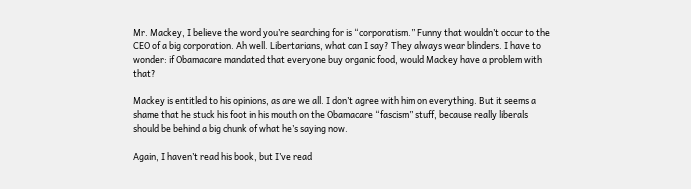Mr. Mackey, I believe the word you’re searching for is “corporatism.” Funny that wouldn’t occur to the CEO of a big corporation. Ah well. Libertarians, what can I say? They always wear blinders. I have to wonder: if Obamacare mandated that everyone buy organic food, would Mackey have a problem with that?

Mackey is entitled to his opinions, as are we all. I don’t agree with him on everything. But it seems a shame that he stuck his foot in his mouth on the Obamacare “fascism” stuff, because really liberals should be behind a big chunk of what he’s saying now.

Again, I haven’t read his book, but I’ve read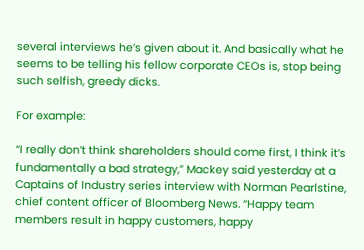several interviews he’s given about it. And basically what he seems to be telling his fellow corporate CEOs is, stop being such selfish, greedy dicks.

For example:

“I really don’t think shareholders should come first, I think it’s fundamentally a bad strategy,” Mackey said yesterday at a Captains of Industry series interview with Norman Pearlstine, chief content officer of Bloomberg News. “Happy team members result in happy customers, happy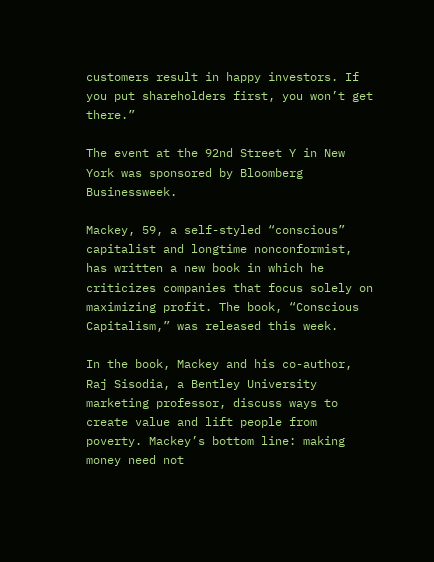customers result in happy investors. If you put shareholders first, you won’t get there.”

The event at the 92nd Street Y in New York was sponsored by Bloomberg Businessweek.

Mackey, 59, a self-styled “conscious” capitalist and longtime nonconformist, has written a new book in which he criticizes companies that focus solely on maximizing profit. The book, “Conscious Capitalism,” was released this week.

In the book, Mackey and his co-author, Raj Sisodia, a Bentley University marketing professor, discuss ways to create value and lift people from poverty. Mackey’s bottom line: making money need not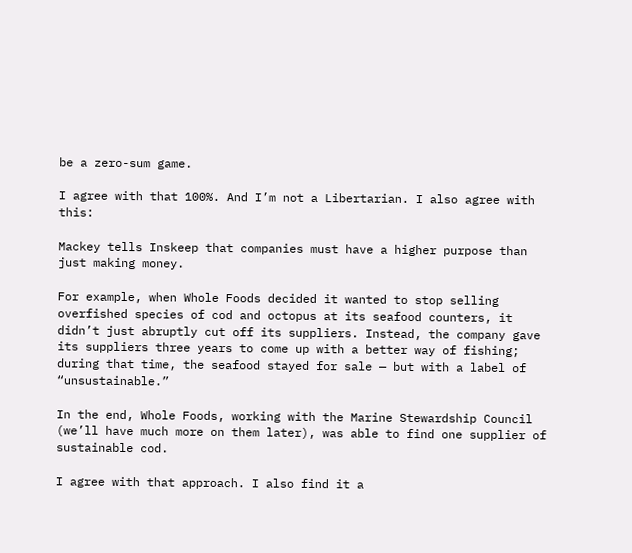be a zero-sum game.

I agree with that 100%. And I’m not a Libertarian. I also agree with this:

Mackey tells Inskeep that companies must have a higher purpose than just making money.

For example, when Whole Foods decided it wanted to stop selling overfished species of cod and octopus at its seafood counters, it didn’t just abruptly cut off its suppliers. Instead, the company gave its suppliers three years to come up with a better way of fishing; during that time, the seafood stayed for sale — but with a label of “unsustainable.”

In the end, Whole Foods, working with the Marine Stewardship Council (we’ll have much more on them later), was able to find one supplier of sustainable cod.

I agree with that approach. I also find it a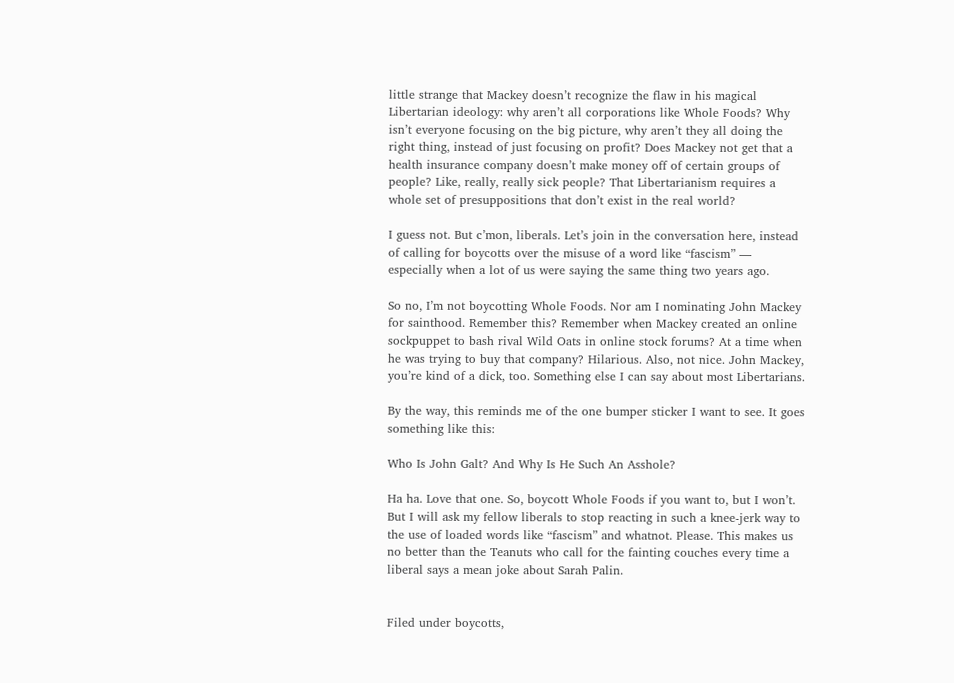little strange that Mackey doesn’t recognize the flaw in his magical Libertarian ideology: why aren’t all corporations like Whole Foods? Why isn’t everyone focusing on the big picture, why aren’t they all doing the right thing, instead of just focusing on profit? Does Mackey not get that a health insurance company doesn’t make money off of certain groups of people? Like, really, really sick people? That Libertarianism requires a whole set of presuppositions that don’t exist in the real world?

I guess not. But c’mon, liberals. Let’s join in the conversation here, instead of calling for boycotts over the misuse of a word like “fascism” — especially when a lot of us were saying the same thing two years ago.

So no, I’m not boycotting Whole Foods. Nor am I nominating John Mackey for sainthood. Remember this? Remember when Mackey created an online sockpuppet to bash rival Wild Oats in online stock forums? At a time when he was trying to buy that company? Hilarious. Also, not nice. John Mackey, you’re kind of a dick, too. Something else I can say about most Libertarians.

By the way, this reminds me of the one bumper sticker I want to see. It goes something like this:

Who Is John Galt? And Why Is He Such An Asshole?

Ha ha. Love that one. So, boycott Whole Foods if you want to, but I won’t. But I will ask my fellow liberals to stop reacting in such a knee-jerk way to the use of loaded words like “fascism” and whatnot. Please. This makes us no better than the Teanuts who call for the fainting couches every time a liberal says a mean joke about Sarah Palin.


Filed under boycotts,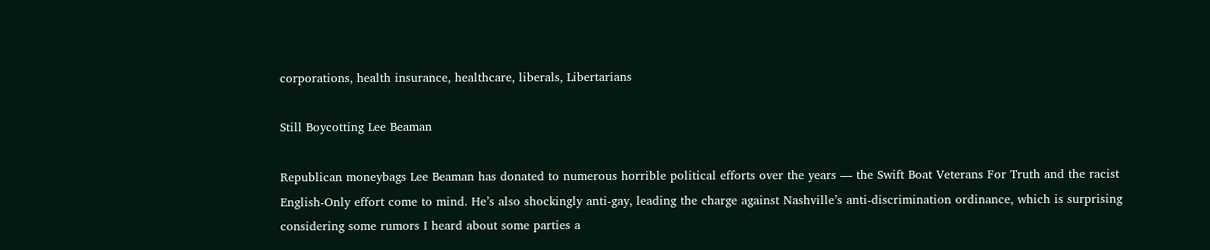corporations, health insurance, healthcare, liberals, Libertarians

Still Boycotting Lee Beaman

Republican moneybags Lee Beaman has donated to numerous horrible political efforts over the years — the Swift Boat Veterans For Truth and the racist English-Only effort come to mind. He’s also shockingly anti-gay, leading the charge against Nashville’s anti-discrimination ordinance, which is surprising considering some rumors I heard about some parties a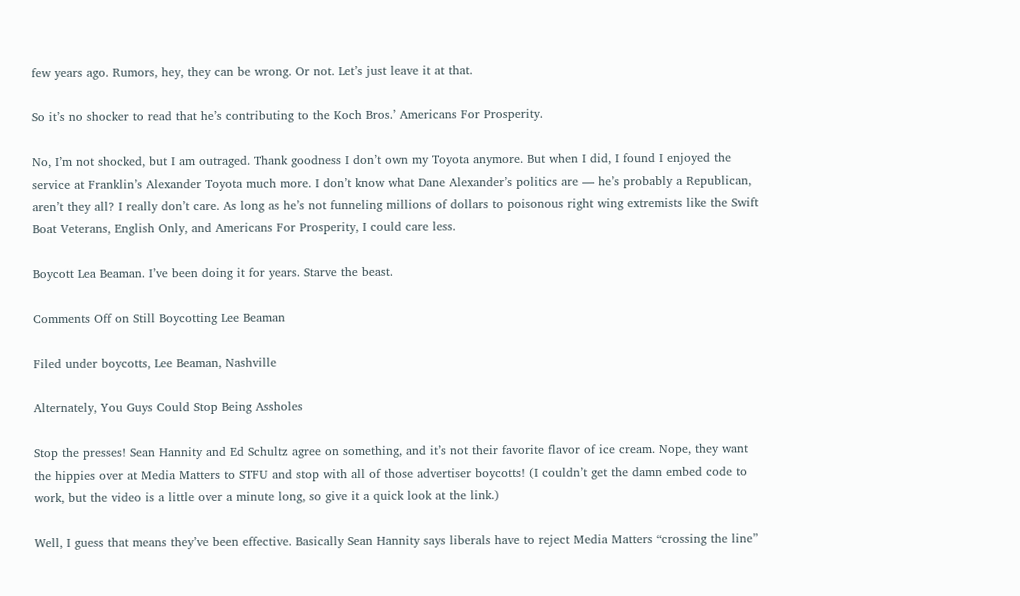few years ago. Rumors, hey, they can be wrong. Or not. Let’s just leave it at that.

So it’s no shocker to read that he’s contributing to the Koch Bros.’ Americans For Prosperity.

No, I’m not shocked, but I am outraged. Thank goodness I don’t own my Toyota anymore. But when I did, I found I enjoyed the service at Franklin’s Alexander Toyota much more. I don’t know what Dane Alexander’s politics are — he’s probably a Republican, aren’t they all? I really don’t care. As long as he’s not funneling millions of dollars to poisonous right wing extremists like the Swift Boat Veterans, English Only, and Americans For Prosperity, I could care less.

Boycott Lea Beaman. I’ve been doing it for years. Starve the beast.

Comments Off on Still Boycotting Lee Beaman

Filed under boycotts, Lee Beaman, Nashville

Alternately, You Guys Could Stop Being Assholes

Stop the presses! Sean Hannity and Ed Schultz agree on something, and it’s not their favorite flavor of ice cream. Nope, they want the hippies over at Media Matters to STFU and stop with all of those advertiser boycotts! (I couldn’t get the damn embed code to work, but the video is a little over a minute long, so give it a quick look at the link.)

Well, I guess that means they’ve been effective. Basically Sean Hannity says liberals have to reject Media Matters “crossing the line”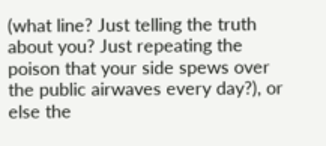(what line? Just telling the truth about you? Just repeating the poison that your side spews over the public airwaves every day?), or else the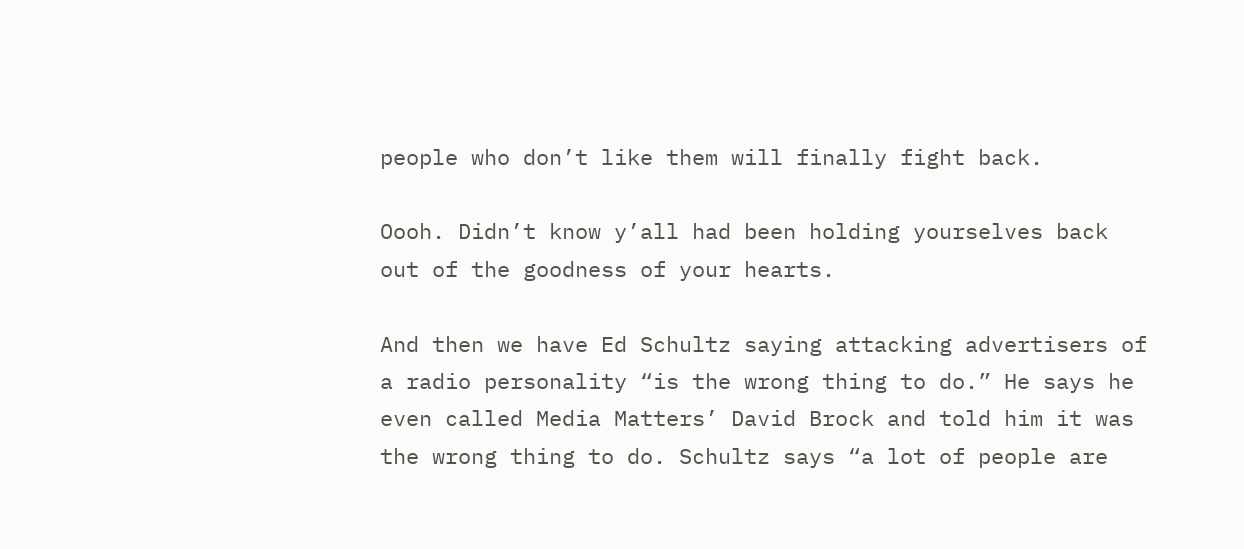people who don’t like them will finally fight back.

Oooh. Didn’t know y’all had been holding yourselves back out of the goodness of your hearts.

And then we have Ed Schultz saying attacking advertisers of a radio personality “is the wrong thing to do.” He says he even called Media Matters’ David Brock and told him it was the wrong thing to do. Schultz says “a lot of people are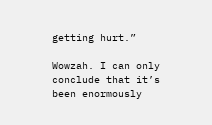getting hurt.”

Wowzah. I can only conclude that it’s been enormously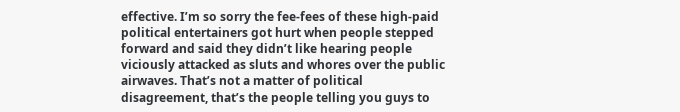effective. I’m so sorry the fee-fees of these high-paid political entertainers got hurt when people stepped forward and said they didn’t like hearing people viciously attacked as sluts and whores over the public airwaves. That’s not a matter of political disagreement, that’s the people telling you guys to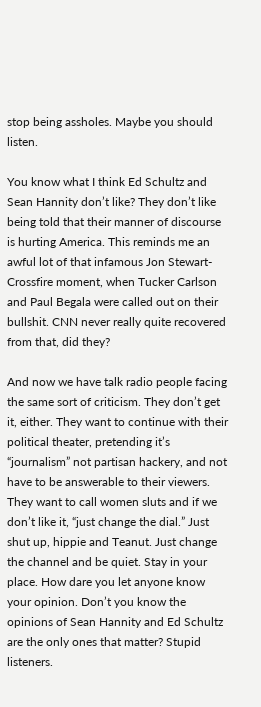stop being assholes. Maybe you should listen.

You know what I think Ed Schultz and Sean Hannity don’t like? They don’t like being told that their manner of discourse is hurting America. This reminds me an awful lot of that infamous Jon Stewart-Crossfire moment, when Tucker Carlson and Paul Begala were called out on their bullshit. CNN never really quite recovered from that, did they?

And now we have talk radio people facing the same sort of criticism. They don’t get it, either. They want to continue with their political theater, pretending it’s “journalism” not partisan hackery, and not have to be answerable to their viewers. They want to call women sluts and if we don’t like it, “just change the dial.” Just shut up, hippie and Teanut. Just change the channel and be quiet. Stay in your place. How dare you let anyone know your opinion. Don’t you know the opinions of Sean Hannity and Ed Schultz are the only ones that matter? Stupid listeners.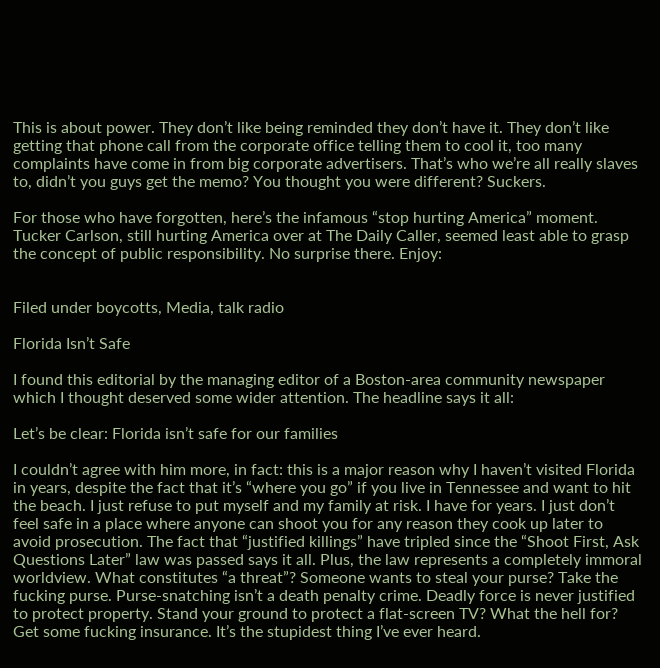This is about power. They don’t like being reminded they don’t have it. They don’t like getting that phone call from the corporate office telling them to cool it, too many complaints have come in from big corporate advertisers. That’s who we’re all really slaves to, didn’t you guys get the memo? You thought you were different? Suckers.

For those who have forgotten, here’s the infamous “stop hurting America” moment. Tucker Carlson, still hurting America over at The Daily Caller, seemed least able to grasp the concept of public responsibility. No surprise there. Enjoy:


Filed under boycotts, Media, talk radio

Florida Isn’t Safe

I found this editorial by the managing editor of a Boston-area community newspaper which I thought deserved some wider attention. The headline says it all:

Let’s be clear: Florida isn’t safe for our families

I couldn’t agree with him more, in fact: this is a major reason why I haven’t visited Florida in years, despite the fact that it’s “where you go” if you live in Tennessee and want to hit the beach. I just refuse to put myself and my family at risk. I have for years. I just don’t feel safe in a place where anyone can shoot you for any reason they cook up later to avoid prosecution. The fact that “justified killings” have tripled since the “Shoot First, Ask Questions Later” law was passed says it all. Plus, the law represents a completely immoral worldview. What constitutes “a threat”? Someone wants to steal your purse? Take the fucking purse. Purse-snatching isn’t a death penalty crime. Deadly force is never justified to protect property. Stand your ground to protect a flat-screen TV? What the hell for? Get some fucking insurance. It’s the stupidest thing I’ve ever heard.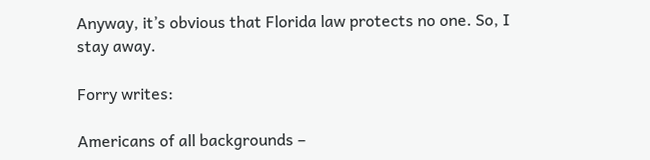Anyway, it’s obvious that Florida law protects no one. So, I stay away.

Forry writes:

Americans of all backgrounds –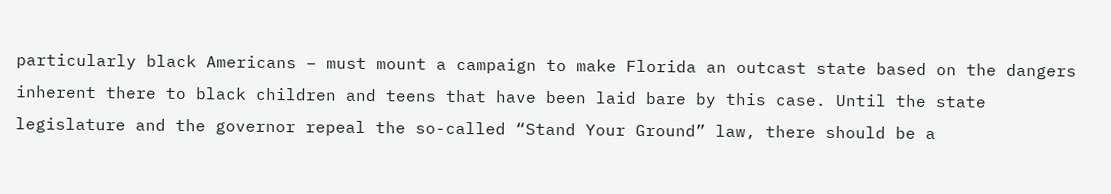particularly black Americans – must mount a campaign to make Florida an outcast state based on the dangers inherent there to black children and teens that have been laid bare by this case. Until the state legislature and the governor repeal the so-called “Stand Your Ground” law, there should be a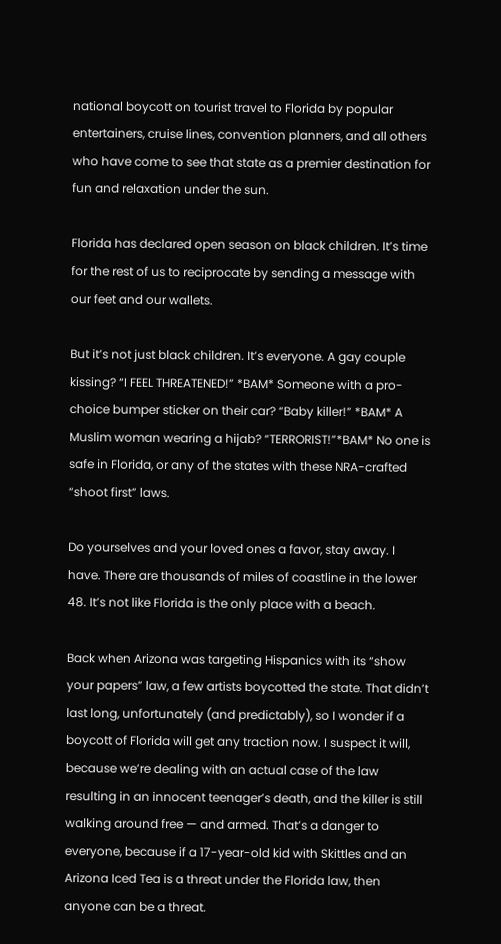national boycott on tourist travel to Florida by popular entertainers, cruise lines, convention planners, and all others who have come to see that state as a premier destination for fun and relaxation under the sun.

Florida has declared open season on black children. It’s time for the rest of us to reciprocate by sending a message with our feet and our wallets.

But it’s not just black children. It’s everyone. A gay couple kissing? “I FEEL THREATENED!” *BAM* Someone with a pro-choice bumper sticker on their car? “Baby killer!” *BAM* A Muslim woman wearing a hijab? “TERRORIST!”*BAM* No one is safe in Florida, or any of the states with these NRA-crafted “shoot first” laws.

Do yourselves and your loved ones a favor, stay away. I have. There are thousands of miles of coastline in the lower 48. It’s not like Florida is the only place with a beach.

Back when Arizona was targeting Hispanics with its “show your papers” law, a few artists boycotted the state. That didn’t last long, unfortunately (and predictably), so I wonder if a boycott of Florida will get any traction now. I suspect it will, because we’re dealing with an actual case of the law resulting in an innocent teenager’s death, and the killer is still walking around free — and armed. That’s a danger to everyone, because if a 17-year-old kid with Skittles and an Arizona Iced Tea is a threat under the Florida law, then anyone can be a threat.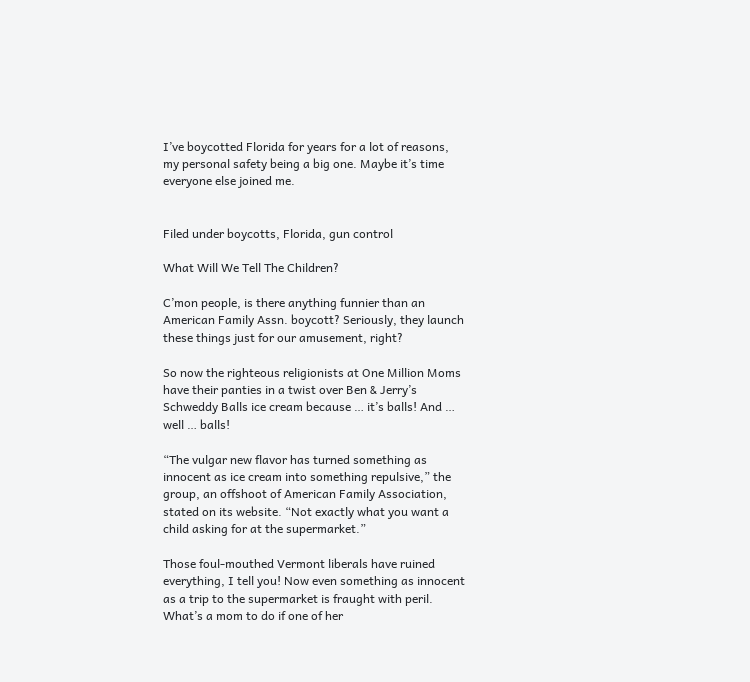I’ve boycotted Florida for years for a lot of reasons, my personal safety being a big one. Maybe it’s time everyone else joined me.


Filed under boycotts, Florida, gun control

What Will We Tell The Children?

C’mon people, is there anything funnier than an American Family Assn. boycott? Seriously, they launch these things just for our amusement, right?

So now the righteous religionists at One Million Moms have their panties in a twist over Ben & Jerry’s Schweddy Balls ice cream because … it’s balls! And … well … balls!

“The vulgar new flavor has turned something as innocent as ice cream into something repulsive,” the group, an offshoot of American Family Association, stated on its website. “Not exactly what you want a child asking for at the supermarket.”

Those foul-mouthed Vermont liberals have ruined everything, I tell you! Now even something as innocent as a trip to the supermarket is fraught with peril. What’s a mom to do if one of her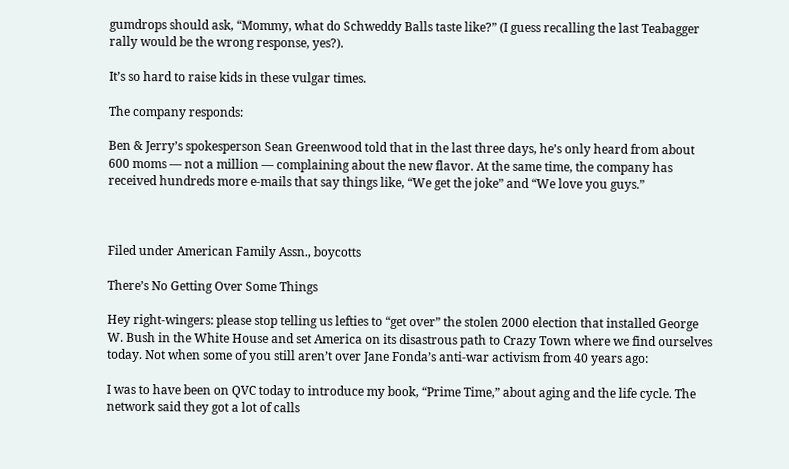gumdrops should ask, “Mommy, what do Schweddy Balls taste like?” (I guess recalling the last Teabagger rally would be the wrong response, yes?).

It’s so hard to raise kids in these vulgar times.

The company responds:

Ben & Jerry’s spokesperson Sean Greenwood told that in the last three days, he’s only heard from about 600 moms — not a million — complaining about the new flavor. At the same time, the company has received hundreds more e-mails that say things like, “We get the joke” and “We love you guys.”



Filed under American Family Assn., boycotts

There’s No Getting Over Some Things

Hey right-wingers: please stop telling us lefties to “get over” the stolen 2000 election that installed George W. Bush in the White House and set America on its disastrous path to Crazy Town where we find ourselves today. Not when some of you still aren’t over Jane Fonda’s anti-war activism from 40 years ago:

I was to have been on QVC today to introduce my book, “Prime Time,” about aging and the life cycle. The network said they got a lot of calls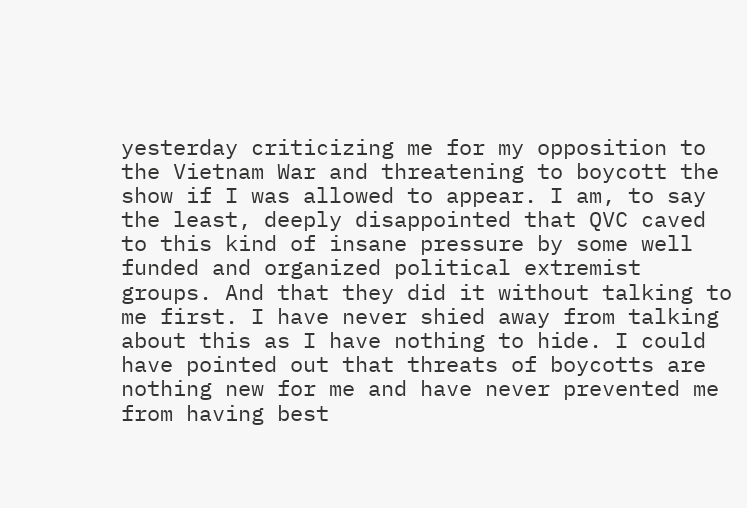yesterday criticizing me for my opposition to the Vietnam War and threatening to boycott the show if I was allowed to appear. I am, to say the least, deeply disappointed that QVC caved to this kind of insane pressure by some well funded and organized political extremist groups. And that they did it without talking to me first. I have never shied away from talking about this as I have nothing to hide. I could have pointed out that threats of boycotts are nothing new for me and have never prevented me from having best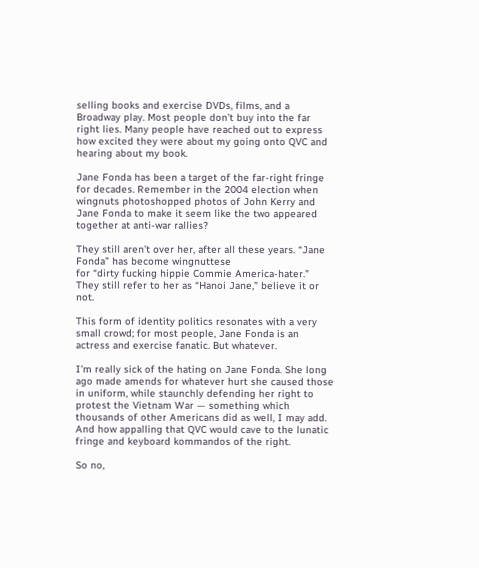selling books and exercise DVDs, films, and a Broadway play. Most people don’t buy into the far right lies. Many people have reached out to express how excited they were about my going onto QVC and hearing about my book.

Jane Fonda has been a target of the far-right fringe for decades. Remember in the 2004 election when wingnuts photoshopped photos of John Kerry and Jane Fonda to make it seem like the two appeared together at anti-war rallies?

They still aren’t over her, after all these years. “Jane Fonda” has become wingnuttese
for “dirty fucking hippie Commie America-hater.” They still refer to her as “Hanoi Jane,” believe it or not.

This form of identity politics resonates with a very small crowd; for most people, Jane Fonda is an actress and exercise fanatic. But whatever.

I’m really sick of the hating on Jane Fonda. She long ago made amends for whatever hurt she caused those in uniform, while staunchly defending her right to protest the Vietnam War — something which thousands of other Americans did as well, I may add. And how appalling that QVC would cave to the lunatic fringe and keyboard kommandos of the right.

So no,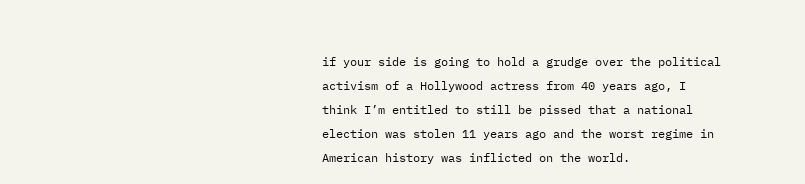if your side is going to hold a grudge over the political activism of a Hollywood actress from 40 years ago, I think I’m entitled to still be pissed that a national election was stolen 11 years ago and the worst regime in American history was inflicted on the world.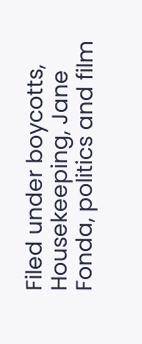Filed under boycotts, Housekeeping, Jane Fonda, politics and film